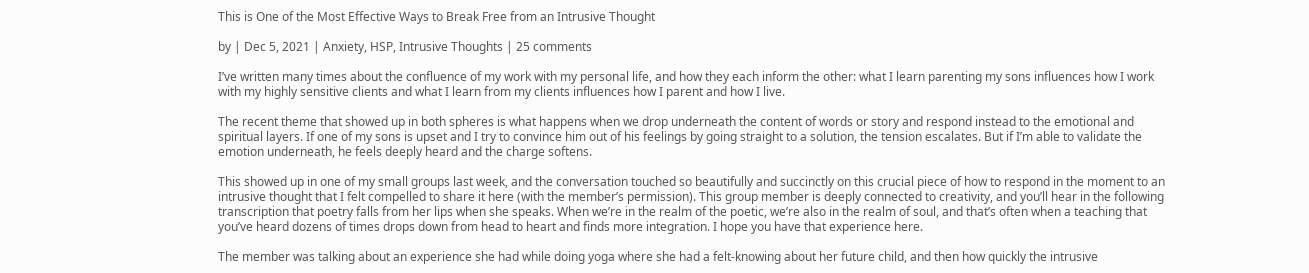This is One of the Most Effective Ways to Break Free from an Intrusive Thought

by | Dec 5, 2021 | Anxiety, HSP, Intrusive Thoughts | 25 comments

I’ve written many times about the confluence of my work with my personal life, and how they each inform the other: what I learn parenting my sons influences how I work with my highly sensitive clients and what I learn from my clients influences how I parent and how I live.

The recent theme that showed up in both spheres is what happens when we drop underneath the content of words or story and respond instead to the emotional and spiritual layers. If one of my sons is upset and I try to convince him out of his feelings by going straight to a solution, the tension escalates. But if I’m able to validate the emotion underneath, he feels deeply heard and the charge softens.

This showed up in one of my small groups last week, and the conversation touched so beautifully and succinctly on this crucial piece of how to respond in the moment to an intrusive thought that I felt compelled to share it here (with the member’s permission). This group member is deeply connected to creativity, and you’ll hear in the following transcription that poetry falls from her lips when she speaks. When we’re in the realm of the poetic, we’re also in the realm of soul, and that’s often when a teaching that you’ve heard dozens of times drops down from head to heart and finds more integration. I hope you have that experience here.

The member was talking about an experience she had while doing yoga where she had a felt-knowing about her future child, and then how quickly the intrusive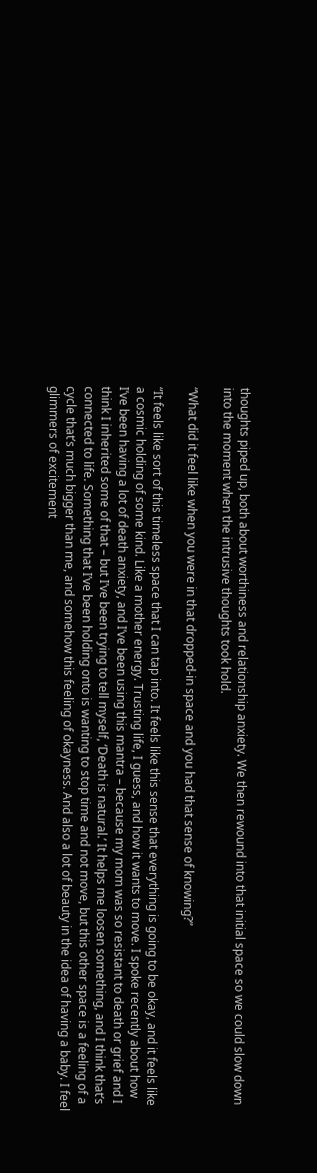thoughts piped up, both about worthiness and relationship anxiety. We then rewound into that initial space so we could slow down into the moment when the intrusive thoughts took hold.

“What did it feel like when you were in that dropped-in space and you had that sense of knowing?”

“It feels like sort of this timeless space that I can tap into. It feels like this sense that everything is going to be okay, and it feels like a cosmic holding of some kind. Like a mother energy. Trusting life, I guess, and how it wants to move. I spoke recently about how I’ve been having a lot of death anxiety, and I’ve been using this mantra – because my mom was so resistant to death or grief and I think I inherited some of that – but I’ve been trying to tell myself, ‘Death is natural.’ It helps me loosen something, and I think that’s connected to life. Something that I’ve been holding onto is wanting to stop time and not move, but this other space is a feeling of a cycle that’s much bigger than me, and somehow this feeling of okayness. And also a lot of beauty in the idea of having a baby. I feel glimmers of excitement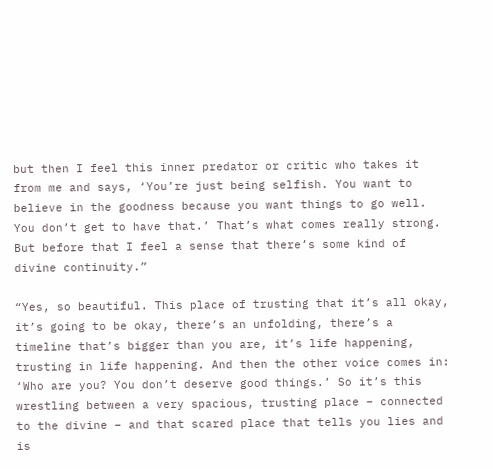but then I feel this inner predator or critic who takes it from me and says, ‘You’re just being selfish. You want to believe in the goodness because you want things to go well. You don’t get to have that.’ That’s what comes really strong. But before that I feel a sense that there’s some kind of divine continuity.”

“Yes, so beautiful. This place of trusting that it’s all okay, it’s going to be okay, there’s an unfolding, there’s a timeline that’s bigger than you are, it’s life happening, trusting in life happening. And then the other voice comes in: ‘Who are you? You don’t deserve good things.’ So it’s this wrestling between a very spacious, trusting place – connected to the divine – and that scared place that tells you lies and is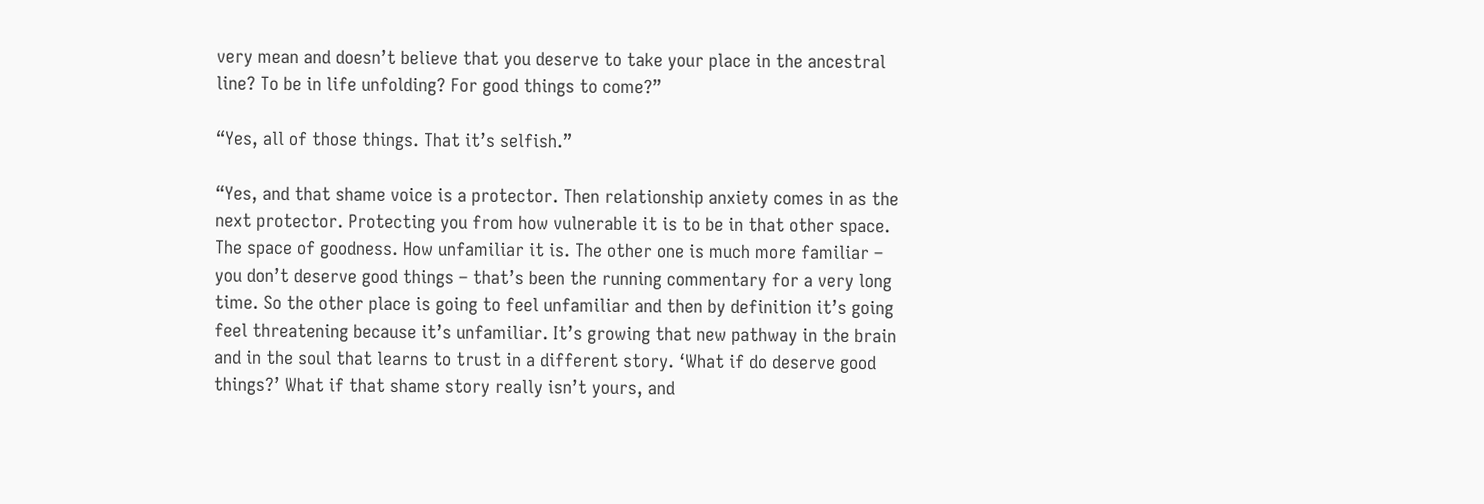very mean and doesn’t believe that you deserve to take your place in the ancestral line? To be in life unfolding? For good things to come?”

“Yes, all of those things. That it’s selfish.”

“Yes, and that shame voice is a protector. Then relationship anxiety comes in as the next protector. Protecting you from how vulnerable it is to be in that other space. The space of goodness. How unfamiliar it is. The other one is much more familiar – you don’t deserve good things – that’s been the running commentary for a very long time. So the other place is going to feel unfamiliar and then by definition it’s going feel threatening because it’s unfamiliar. It’s growing that new pathway in the brain and in the soul that learns to trust in a different story. ‘What if do deserve good things?’ What if that shame story really isn’t yours, and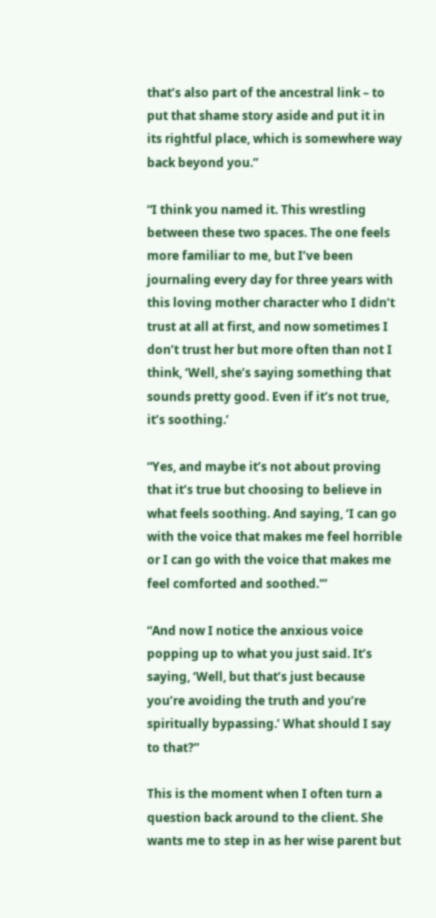that’s also part of the ancestral link – to put that shame story aside and put it in its rightful place, which is somewhere way back beyond you.”

“I think you named it. This wrestling between these two spaces. The one feels more familiar to me, but I’ve been journaling every day for three years with this loving mother character who I didn’t trust at all at first, and now sometimes I don’t trust her but more often than not I think, ‘Well, she’s saying something that sounds pretty good. Even if it’s not true, it’s soothing.’

“Yes, and maybe it’s not about proving that it’s true but choosing to believe in what feels soothing. And saying, ‘I can go with the voice that makes me feel horrible or I can go with the voice that makes me feel comforted and soothed.'”

“And now I notice the anxious voice popping up to what you just said. It’s saying, ‘Well, but that’s just because you’re avoiding the truth and you’re spiritually bypassing.’ What should I say to that?”

This is the moment when I often turn a question back around to the client. She wants me to step in as her wise parent but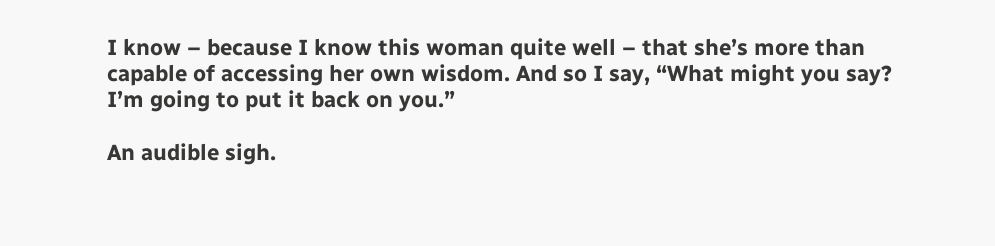I know – because I know this woman quite well – that she’s more than capable of accessing her own wisdom. And so I say, “What might you say? I’m going to put it back on you.”

An audible sigh.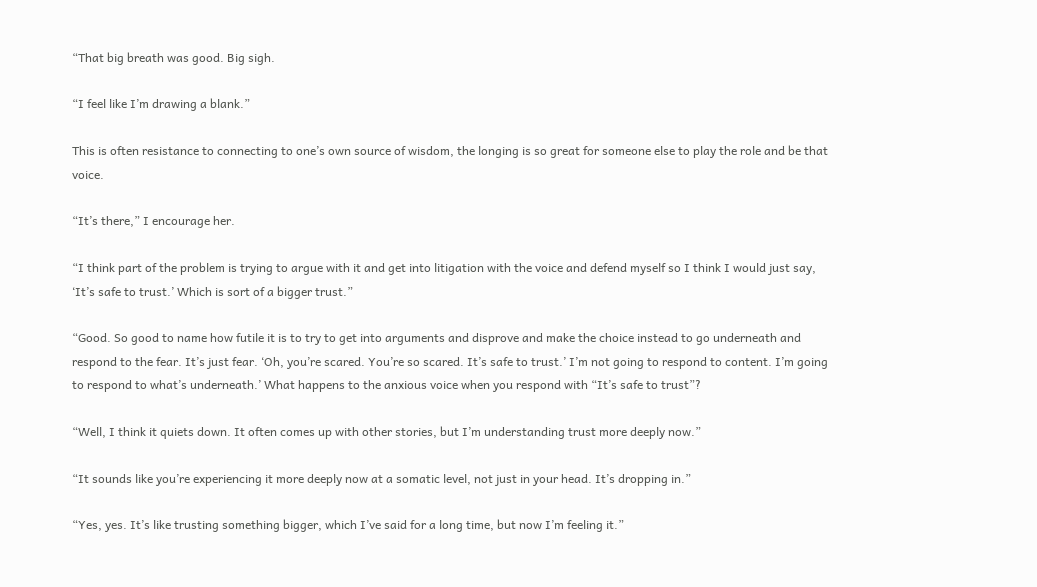“That big breath was good. Big sigh.

“I feel like I’m drawing a blank.”

This is often resistance to connecting to one’s own source of wisdom, the longing is so great for someone else to play the role and be that voice.

“It’s there,” I encourage her.

“I think part of the problem is trying to argue with it and get into litigation with the voice and defend myself so I think I would just say, ‘It’s safe to trust.’ Which is sort of a bigger trust.”

“Good. So good to name how futile it is to try to get into arguments and disprove and make the choice instead to go underneath and respond to the fear. It’s just fear. ‘Oh, you’re scared. You’re so scared. It’s safe to trust.’ I’m not going to respond to content. I’m going to respond to what’s underneath.’ What happens to the anxious voice when you respond with “It’s safe to trust”?

“Well, I think it quiets down. It often comes up with other stories, but I’m understanding trust more deeply now.”

“It sounds like you’re experiencing it more deeply now at a somatic level, not just in your head. It’s dropping in.”

“Yes, yes. It’s like trusting something bigger, which I’ve said for a long time, but now I’m feeling it.”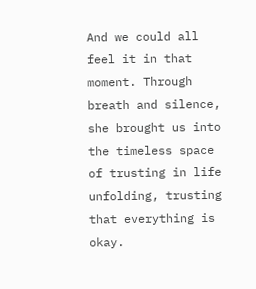And we could all feel it in that moment. Through breath and silence, she brought us into the timeless space of trusting in life unfolding, trusting that everything is okay.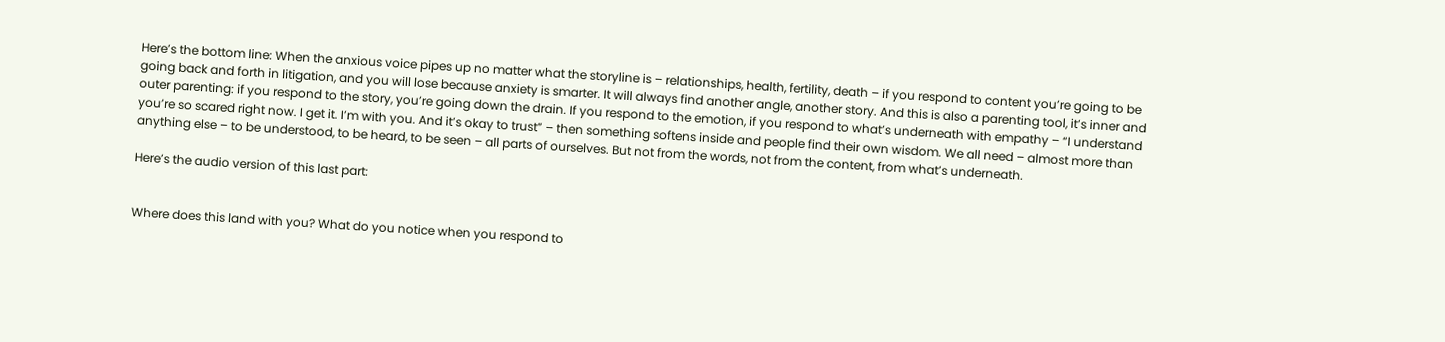Here’s the bottom line: When the anxious voice pipes up no matter what the storyline is – relationships, health, fertility, death – if you respond to content you’re going to be going back and forth in litigation, and you will lose because anxiety is smarter. It will always find another angle, another story. And this is also a parenting tool, it’s inner and outer parenting: if you respond to the story, you’re going down the drain. If you respond to the emotion, if you respond to what’s underneath with empathy – “I understand you’re so scared right now. I get it. I’m with you. And it’s okay to trust” – then something softens inside and people find their own wisdom. We all need – almost more than anything else – to be understood, to be heard, to be seen – all parts of ourselves. But not from the words, not from the content, from what’s underneath.

Here’s the audio version of this last part:


Where does this land with you? What do you notice when you respond to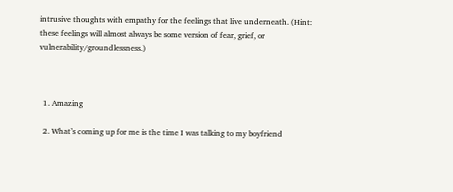intrusive thoughts with empathy for the feelings that live underneath. (Hint: these feelings will almost always be some version of fear, grief, or vulnerability/groundlessness.)



  1. Amazing

  2. What’s coming up for me is the time I was talking to my boyfriend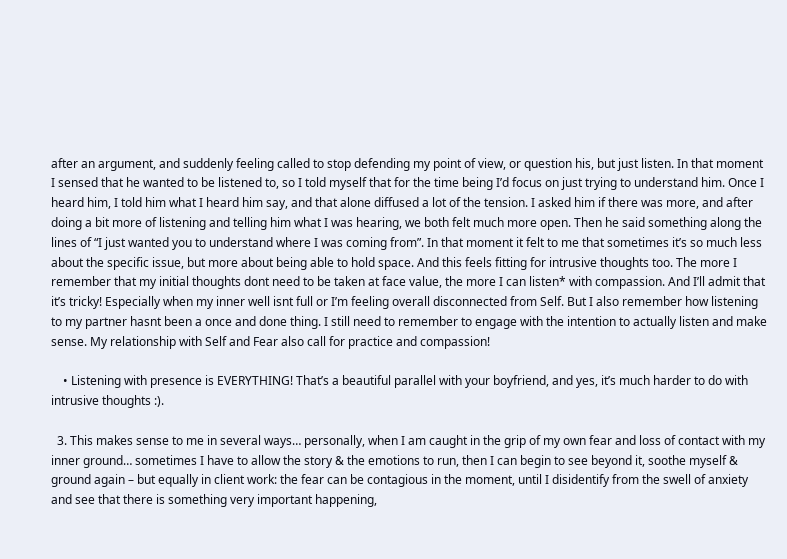after an argument, and suddenly feeling called to stop defending my point of view, or question his, but just listen. In that moment I sensed that he wanted to be listened to, so I told myself that for the time being I’d focus on just trying to understand him. Once I heard him, I told him what I heard him say, and that alone diffused a lot of the tension. I asked him if there was more, and after doing a bit more of listening and telling him what I was hearing, we both felt much more open. Then he said something along the lines of “I just wanted you to understand where I was coming from”. In that moment it felt to me that sometimes it’s so much less about the specific issue, but more about being able to hold space. And this feels fitting for intrusive thoughts too. The more I remember that my initial thoughts dont need to be taken at face value, the more I can listen* with compassion. And I’ll admit that it’s tricky! Especially when my inner well isnt full or I’m feeling overall disconnected from Self. But I also remember how listening to my partner hasnt been a once and done thing. I still need to remember to engage with the intention to actually listen and make sense. My relationship with Self and Fear also call for practice and compassion!

    • Listening with presence is EVERYTHING! That’s a beautiful parallel with your boyfriend, and yes, it’s much harder to do with intrusive thoughts :).

  3. This makes sense to me in several ways… personally, when I am caught in the grip of my own fear and loss of contact with my inner ground… sometimes I have to allow the story & the emotions to run, then I can begin to see beyond it, soothe myself & ground again – but equally in client work: the fear can be contagious in the moment, until I disidentify from the swell of anxiety and see that there is something very important happening,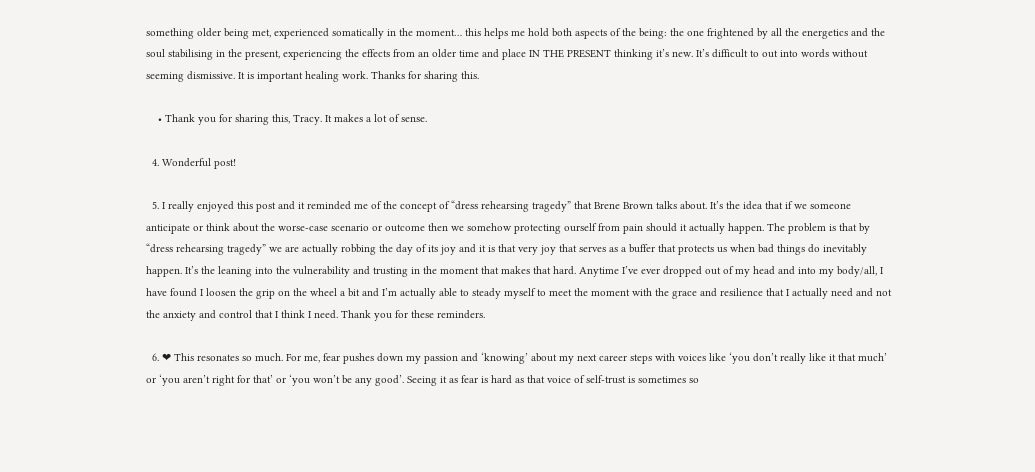something older being met, experienced somatically in the moment… this helps me hold both aspects of the being: the one frightened by all the energetics and the soul stabilising in the present, experiencing the effects from an older time and place IN THE PRESENT thinking it’s new. It’s difficult to out into words without seeming dismissive. It is important healing work. Thanks for sharing this.

    • Thank you for sharing this, Tracy. It makes a lot of sense.

  4. Wonderful post!

  5. I really enjoyed this post and it reminded me of the concept of “dress rehearsing tragedy” that Brene Brown talks about. It’s the idea that if we someone anticipate or think about the worse-case scenario or outcome then we somehow protecting ourself from pain should it actually happen. The problem is that by “dress rehearsing tragedy” we are actually robbing the day of its joy and it is that very joy that serves as a buffer that protects us when bad things do inevitably happen. It’s the leaning into the vulnerability and trusting in the moment that makes that hard. Anytime I’ve ever dropped out of my head and into my body/all, I have found I loosen the grip on the wheel a bit and I’m actually able to steady myself to meet the moment with the grace and resilience that I actually need and not the anxiety and control that I think I need. Thank you for these reminders.

  6. ❤ This resonates so much. For me, fear pushes down my passion and ‘knowing’ about my next career steps with voices like ‘you don’t really like it that much’ or ‘you aren’t right for that’ or ‘you won’t be any good’. Seeing it as fear is hard as that voice of self-trust is sometimes so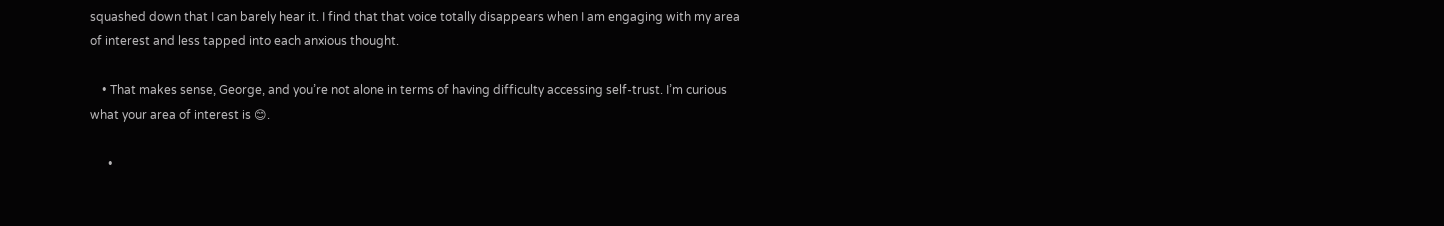squashed down that I can barely hear it. I find that that voice totally disappears when I am engaging with my area of interest and less tapped into each anxious thought.

    • That makes sense, George, and you’re not alone in terms of having difficulty accessing self-trust. I’m curious what your area of interest is 😊.

      •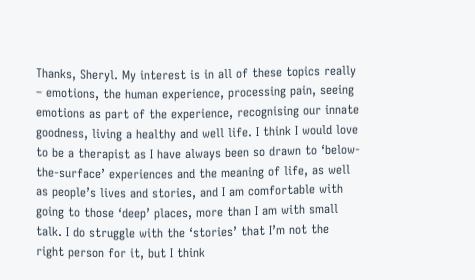Thanks, Sheryl. My interest is in all of these topics really – emotions, the human experience, processing pain, seeing emotions as part of the experience, recognising our innate goodness, living a healthy and well life. I think I would love to be a therapist as I have always been so drawn to ‘below-the-surface’ experiences and the meaning of life, as well as people’s lives and stories, and I am comfortable with going to those ‘deep’ places, more than I am with small talk. I do struggle with the ‘stories’ that I’m not the right person for it, but I think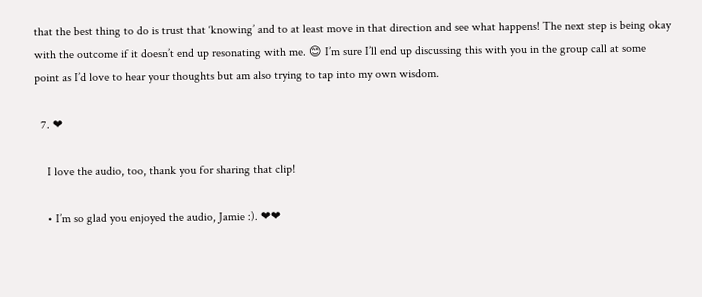that the best thing to do is trust that ‘knowing’ and to at least move in that direction and see what happens! The next step is being okay with the outcome if it doesn’t end up resonating with me. 😊 I’m sure I’ll end up discussing this with you in the group call at some point as I’d love to hear your thoughts but am also trying to tap into my own wisdom.

  7. ❤

    I love the audio, too, thank you for sharing that clip!

    • I’m so glad you enjoyed the audio, Jamie :). ❤❤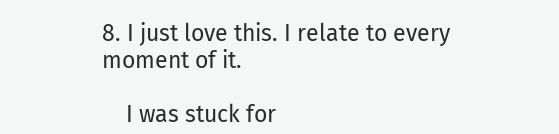8. I just love this. I relate to every moment of it.

    I was stuck for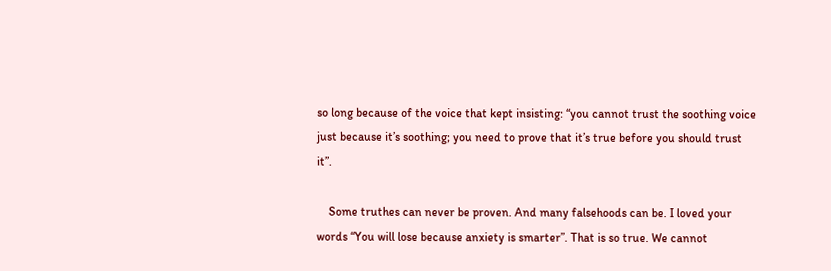so long because of the voice that kept insisting: “you cannot trust the soothing voice just because it’s soothing; you need to prove that it’s true before you should trust it”.

    Some truthes can never be proven. And many falsehoods can be. I loved your words “You will lose because anxiety is smarter”. That is so true. We cannot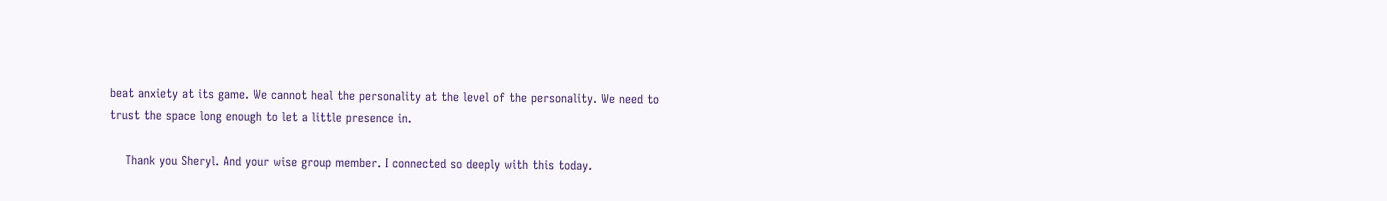beat anxiety at its game. We cannot heal the personality at the level of the personality. We need to trust the space long enough to let a little presence in.

    Thank you Sheryl. And your wise group member. I connected so deeply with this today.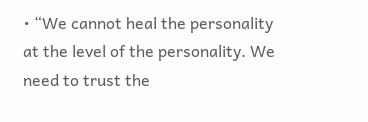• “We cannot heal the personality at the level of the personality. We need to trust the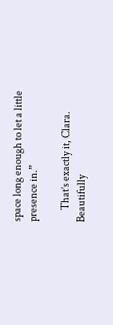space long enough to let a little presence in.”

      That’s exactly it, Clara. Beautifully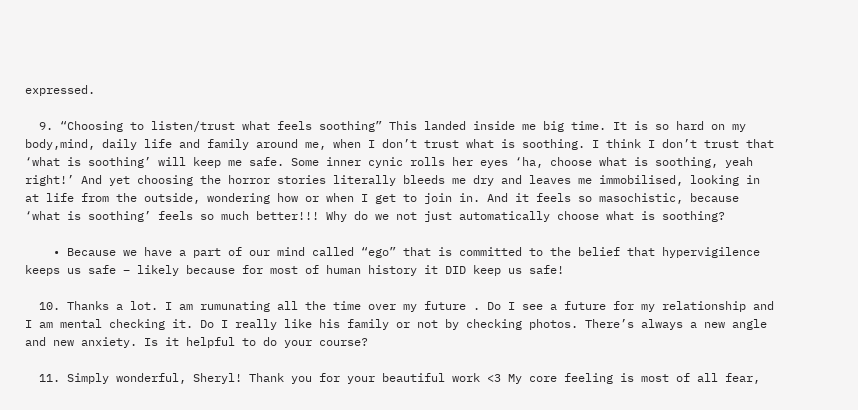expressed.

  9. “Choosing to listen/trust what feels soothing” This landed inside me big time. It is so hard on my body,mind, daily life and family around me, when I don’t trust what is soothing. I think I don’t trust that ‘what is soothing’ will keep me safe. Some inner cynic rolls her eyes ‘ha, choose what is soothing, yeah right!’ And yet choosing the horror stories literally bleeds me dry and leaves me immobilised, looking in at life from the outside, wondering how or when I get to join in. And it feels so masochistic, because ‘what is soothing’ feels so much better!!! Why do we not just automatically choose what is soothing?

    • Because we have a part of our mind called “ego” that is committed to the belief that hypervigilence keeps us safe – likely because for most of human history it DID keep us safe!

  10. Thanks a lot. I am rumunating all the time over my future . Do I see a future for my relationship and I am mental checking it. Do I really like his family or not by checking photos. There’s always a new angle and new anxiety. Is it helpful to do your course?

  11. Simply wonderful, Sheryl! Thank you for your beautiful work <3 My core feeling is most of all fear,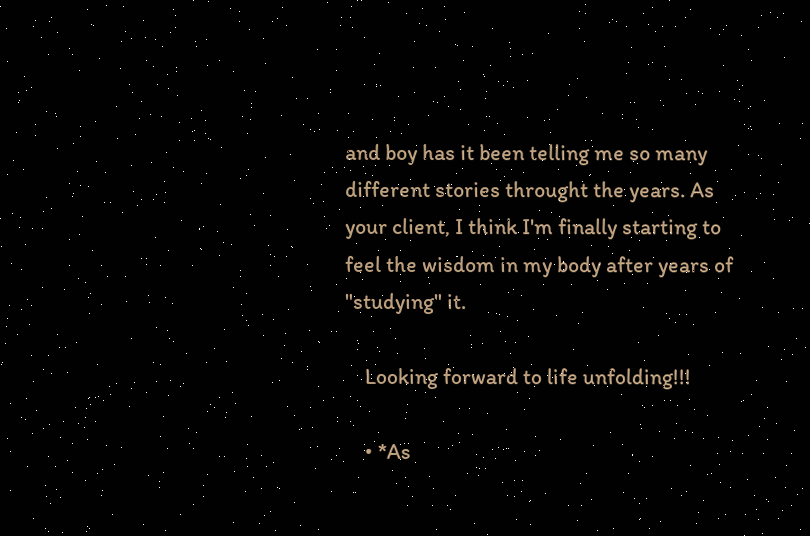and boy has it been telling me so many different stories throught the years. As your client, I think I'm finally starting to feel the wisdom in my body after years of "studying" it.

    Looking forward to life unfolding!!!

    • *As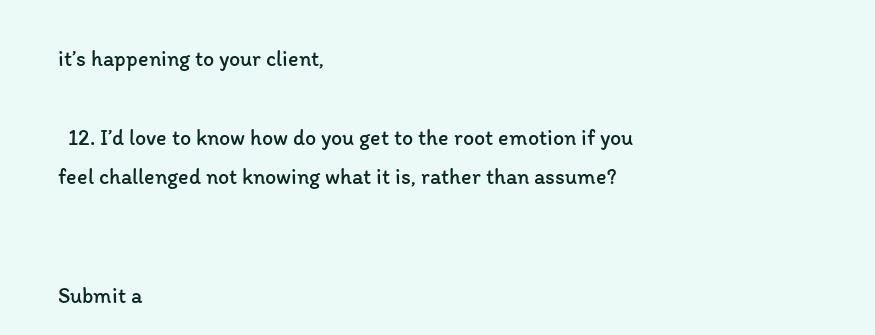it’s happening to your client,

  12. I’d love to know how do you get to the root emotion if you feel challenged not knowing what it is, rather than assume?


Submit a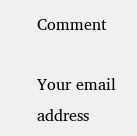Comment

Your email address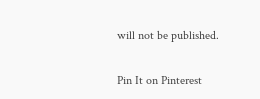will not be published.


Pin It on Pinterest